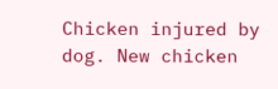Chicken injured by dog. New chicken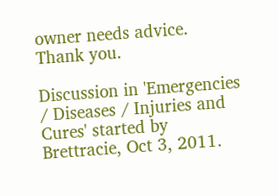owner needs advice. Thank you.

Discussion in 'Emergencies / Diseases / Injuries and Cures' started by Brettracie, Oct 3, 2011.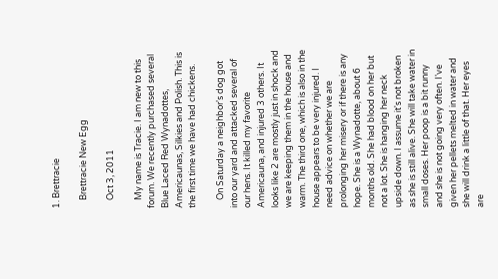1. Brettracie

    Brettracie New Egg

    Oct 3, 2011

    My name is Tracie. I am new to this forum. We recently purchased several Blue Laced Red Wynadottes, Americaunas, Silkies and Polish. This is the first time we have had chickens.

    On Saturday a neighbor's dog got into our yard and attacked several of our hens. It killed my favorite Americauna, and injured 3 others. It looks like 2 are mostly just in shock and we are keeping them in the house and warm. The third one, which is also in the house appears to be very injured. I need advice on whether we are prolonging her misery or if there is any hope. She is a Wynadotte, about 6 months old. She had blood on her but not a lot. She is hanging her neck upside down. I assume it's not broken as she is still alive. She will take water in small doses. Her poop is a bit runny and she is not going very often. I've given her pellets melted in water and she will drink a little of that. Her eyes are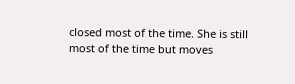closed most of the time. She is still most of the time but moves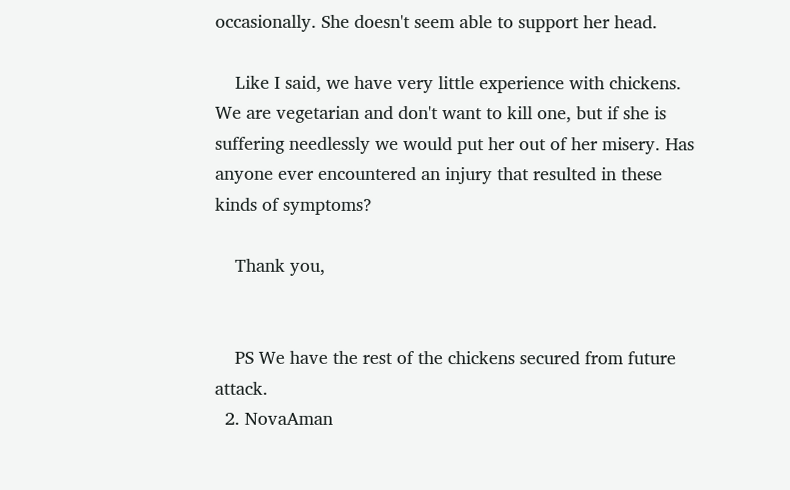occasionally. She doesn't seem able to support her head.

    Like I said, we have very little experience with chickens. We are vegetarian and don't want to kill one, but if she is suffering needlessly we would put her out of her misery. Has anyone ever encountered an injury that resulted in these kinds of symptoms?

    Thank you,


    PS We have the rest of the chickens secured from future attack.
  2. NovaAman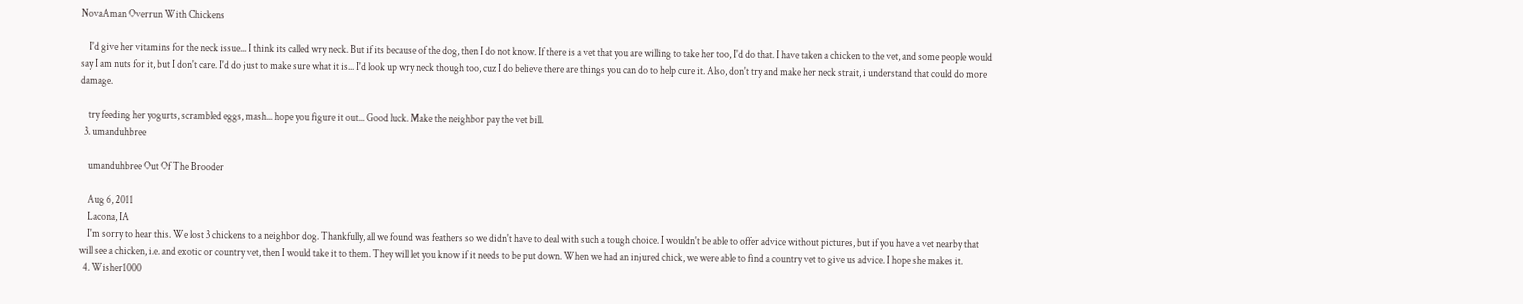NovaAman Overrun With Chickens

    I'd give her vitamins for the neck issue... I think its called wry neck. But if its because of the dog, then I do not know. If there is a vet that you are willing to take her too, I'd do that. I have taken a chicken to the vet, and some people would say I am nuts for it, but I don't care. I'd do just to make sure what it is... I'd look up wry neck though too, cuz I do believe there are things you can do to help cure it. Also, don't try and make her neck strait, i understand that could do more damage.

    try feeding her yogurts, scrambled eggs, mash... hope you figure it out... Good luck. Make the neighbor pay the vet bill.
  3. umanduhbree

    umanduhbree Out Of The Brooder

    Aug 6, 2011
    Lacona, IA
    I'm sorry to hear this. We lost 3 chickens to a neighbor dog. Thankfully, all we found was feathers so we didn't have to deal with such a tough choice. I wouldn't be able to offer advice without pictures, but if you have a vet nearby that will see a chicken, i.e. and exotic or country vet, then I would take it to them. They will let you know if it needs to be put down. When we had an injured chick, we were able to find a country vet to give us advice. I hope she makes it.
  4. Wisher1000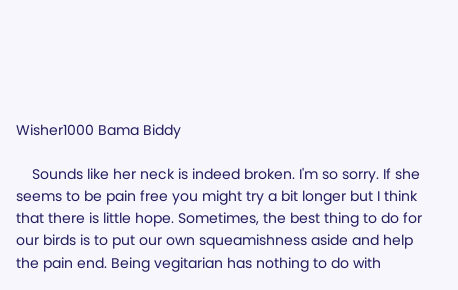Wisher1000 Bama Biddy

    Sounds like her neck is indeed broken. I'm so sorry. If she seems to be pain free you might try a bit longer but I think that there is little hope. Sometimes, the best thing to do for our birds is to put our own squeamishness aside and help the pain end. Being vegitarian has nothing to do with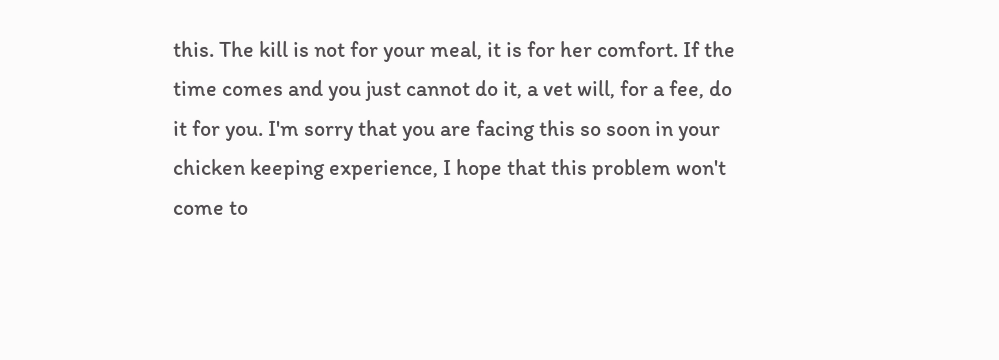this. The kill is not for your meal, it is for her comfort. If the time comes and you just cannot do it, a vet will, for a fee, do it for you. I'm sorry that you are facing this so soon in your chicken keeping experience, I hope that this problem won't come to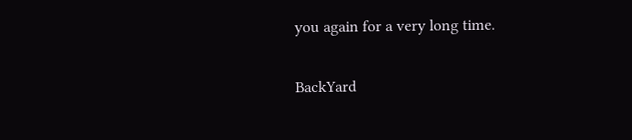you again for a very long time.

BackYard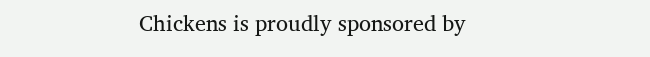Chickens is proudly sponsored by